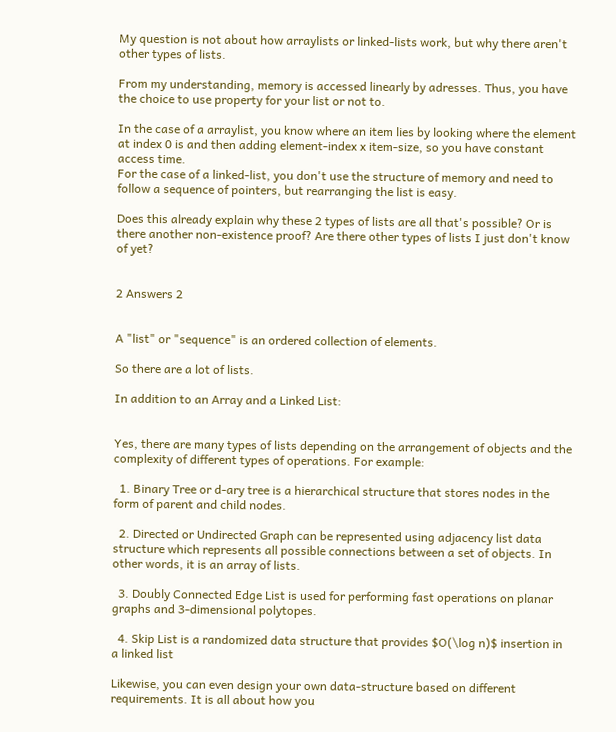My question is not about how arraylists or linked-lists work, but why there aren't other types of lists.

From my understanding, memory is accessed linearly by adresses. Thus, you have the choice to use property for your list or not to.

In the case of a arraylist, you know where an item lies by looking where the element at index 0 is and then adding element-index x item-size, so you have constant access time.
For the case of a linked-list, you don't use the structure of memory and need to follow a sequence of pointers, but rearranging the list is easy.

Does this already explain why these 2 types of lists are all that's possible? Or is there another non-existence proof? Are there other types of lists I just don't know of yet?


2 Answers 2


A "list" or "sequence" is an ordered collection of elements.

So there are a lot of lists.

In addition to an Array and a Linked List:


Yes, there are many types of lists depending on the arrangement of objects and the complexity of different types of operations. For example:

  1. Binary Tree or d-ary tree is a hierarchical structure that stores nodes in the form of parent and child nodes.

  2. Directed or Undirected Graph can be represented using adjacency list data structure which represents all possible connections between a set of objects. In other words, it is an array of lists.

  3. Doubly Connected Edge List is used for performing fast operations on planar graphs and 3-dimensional polytopes.

  4. Skip List is a randomized data structure that provides $O(\log n)$ insertion in a linked list

Likewise, you can even design your own data-structure based on different requirements. It is all about how you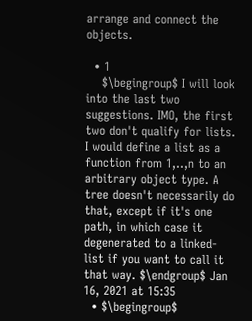arrange and connect the objects.

  • 1
    $\begingroup$ I will look into the last two suggestions. IMO, the first two don't qualify for lists. I would define a list as a function from 1,..,n to an arbitrary object type. A tree doesn't necessarily do that, except if it's one path, in which case it degenerated to a linked-list if you want to call it that way. $\endgroup$ Jan 16, 2021 at 15:35
  • $\begingroup$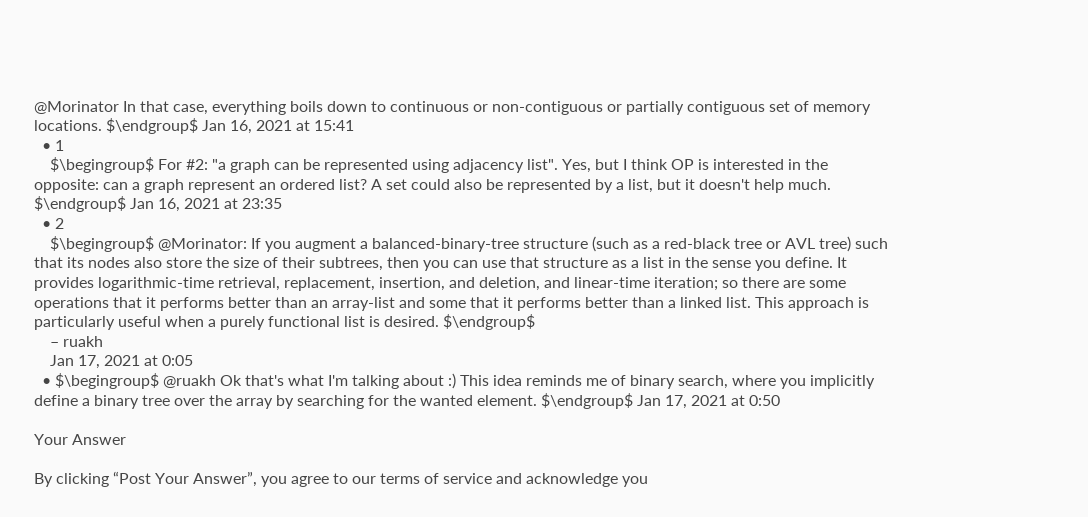@Morinator In that case, everything boils down to continuous or non-contiguous or partially contiguous set of memory locations. $\endgroup$ Jan 16, 2021 at 15:41
  • 1
    $\begingroup$ For #2: "a graph can be represented using adjacency list". Yes, but I think OP is interested in the opposite: can a graph represent an ordered list? A set could also be represented by a list, but it doesn't help much. $\endgroup$ Jan 16, 2021 at 23:35
  • 2
    $\begingroup$ @Morinator: If you augment a balanced-binary-tree structure (such as a red-black tree or AVL tree) such that its nodes also store the size of their subtrees, then you can use that structure as a list in the sense you define. It provides logarithmic-time retrieval, replacement, insertion, and deletion, and linear-time iteration; so there are some operations that it performs better than an array-list and some that it performs better than a linked list. This approach is particularly useful when a purely functional list is desired. $\endgroup$
    – ruakh
    Jan 17, 2021 at 0:05
  • $\begingroup$ @ruakh Ok that's what I'm talking about :) This idea reminds me of binary search, where you implicitly define a binary tree over the array by searching for the wanted element. $\endgroup$ Jan 17, 2021 at 0:50

Your Answer

By clicking “Post Your Answer”, you agree to our terms of service and acknowledge you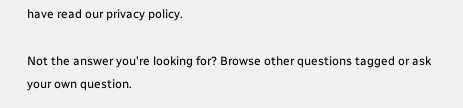have read our privacy policy.

Not the answer you're looking for? Browse other questions tagged or ask your own question.